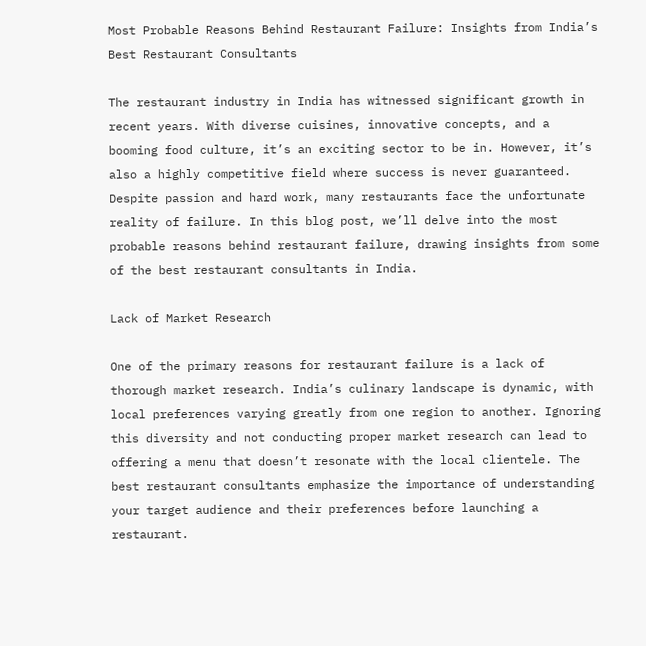Most Probable Reasons Behind Restaurant Failure: Insights from India’s Best Restaurant Consultants

The restaurant industry in India has witnessed significant growth in recent years. With diverse cuisines, innovative concepts, and a booming food culture, it’s an exciting sector to be in. However, it’s also a highly competitive field where success is never guaranteed. Despite passion and hard work, many restaurants face the unfortunate reality of failure. In this blog post, we’ll delve into the most probable reasons behind restaurant failure, drawing insights from some of the best restaurant consultants in India.

Lack of Market Research

One of the primary reasons for restaurant failure is a lack of thorough market research. India’s culinary landscape is dynamic, with local preferences varying greatly from one region to another. Ignoring this diversity and not conducting proper market research can lead to offering a menu that doesn’t resonate with the local clientele. The best restaurant consultants emphasize the importance of understanding your target audience and their preferences before launching a restaurant.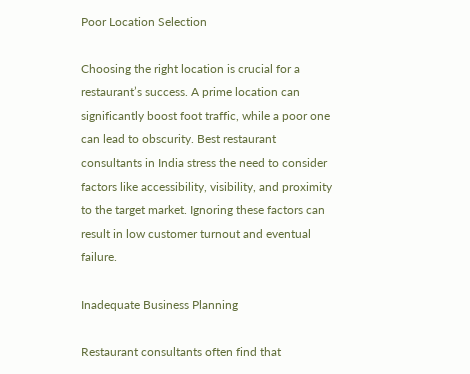Poor Location Selection

Choosing the right location is crucial for a restaurant’s success. A prime location can significantly boost foot traffic, while a poor one can lead to obscurity. Best restaurant consultants in India stress the need to consider factors like accessibility, visibility, and proximity to the target market. Ignoring these factors can result in low customer turnout and eventual failure.

Inadequate Business Planning

Restaurant consultants often find that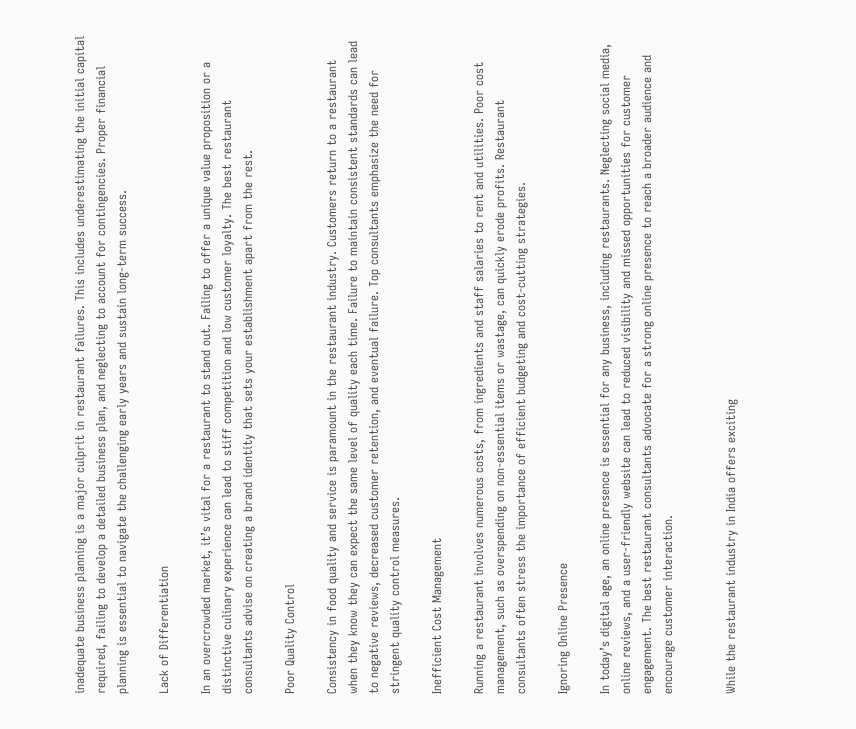inadequate business planning is a major culprit in restaurant failures. This includes underestimating the initial capital required, failing to develop a detailed business plan, and neglecting to account for contingencies. Proper financial planning is essential to navigate the challenging early years and sustain long-term success.

Lack of Differentiation

In an overcrowded market, it’s vital for a restaurant to stand out. Failing to offer a unique value proposition or a distinctive culinary experience can lead to stiff competition and low customer loyalty. The best restaurant consultants advise on creating a brand identity that sets your establishment apart from the rest.

Poor Quality Control

Consistency in food quality and service is paramount in the restaurant industry. Customers return to a restaurant when they know they can expect the same level of quality each time. Failure to maintain consistent standards can lead to negative reviews, decreased customer retention, and eventual failure. Top consultants emphasize the need for stringent quality control measures.

Inefficient Cost Management

Running a restaurant involves numerous costs, from ingredients and staff salaries to rent and utilities. Poor cost management, such as overspending on non-essential items or wastage, can quickly erode profits. Restaurant consultants often stress the importance of efficient budgeting and cost-cutting strategies.

Ignoring Online Presence

In today’s digital age, an online presence is essential for any business, including restaurants. Neglecting social media, online reviews, and a user-friendly website can lead to reduced visibility and missed opportunities for customer engagement. The best restaurant consultants advocate for a strong online presence to reach a broader audience and encourage customer interaction.


While the restaurant industry in India offers exciting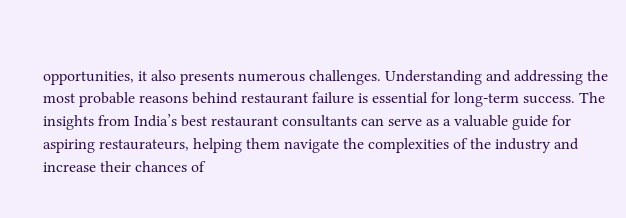opportunities, it also presents numerous challenges. Understanding and addressing the most probable reasons behind restaurant failure is essential for long-term success. The insights from India’s best restaurant consultants can serve as a valuable guide for aspiring restaurateurs, helping them navigate the complexities of the industry and increase their chances of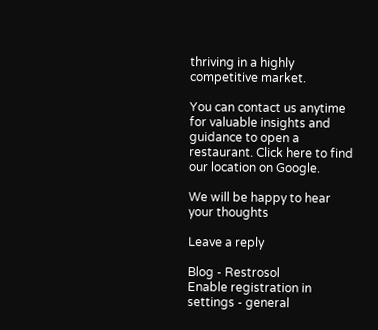thriving in a highly competitive market.

You can contact us anytime for valuable insights and guidance to open a restaurant. Click here to find our location on Google.

We will be happy to hear your thoughts

Leave a reply

Blog - Restrosol
Enable registration in settings - general